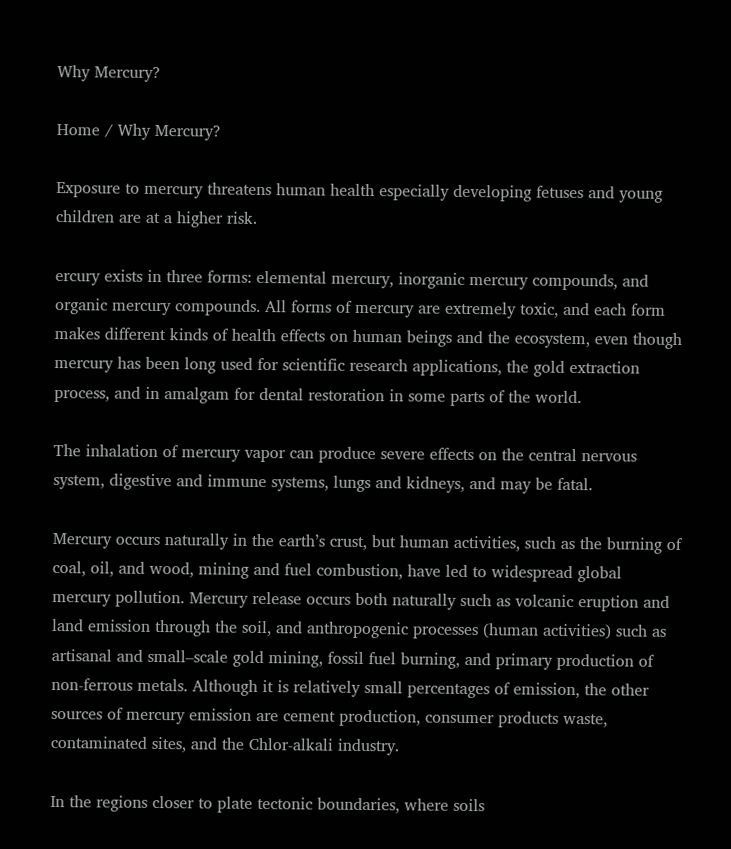Why Mercury?

Home / Why Mercury?

Exposure to mercury threatens human health especially developing fetuses and young children are at a higher risk.

ercury exists in three forms: elemental mercury, inorganic mercury compounds, and organic mercury compounds. All forms of mercury are extremely toxic, and each form makes different kinds of health effects on human beings and the ecosystem, even though mercury has been long used for scientific research applications, the gold extraction process, and in amalgam for dental restoration in some parts of the world.

The inhalation of mercury vapor can produce severe effects on the central nervous system, digestive and immune systems, lungs and kidneys, and may be fatal.

Mercury occurs naturally in the earth’s crust, but human activities, such as the burning of coal, oil, and wood, mining and fuel combustion, have led to widespread global mercury pollution. Mercury release occurs both naturally such as volcanic eruption and land emission through the soil, and anthropogenic processes (human activities) such as artisanal and small–scale gold mining, fossil fuel burning, and primary production of non-ferrous metals. Although it is relatively small percentages of emission, the other sources of mercury emission are cement production, consumer products waste, contaminated sites, and the Chlor-alkali industry.

In the regions closer to plate tectonic boundaries, where soils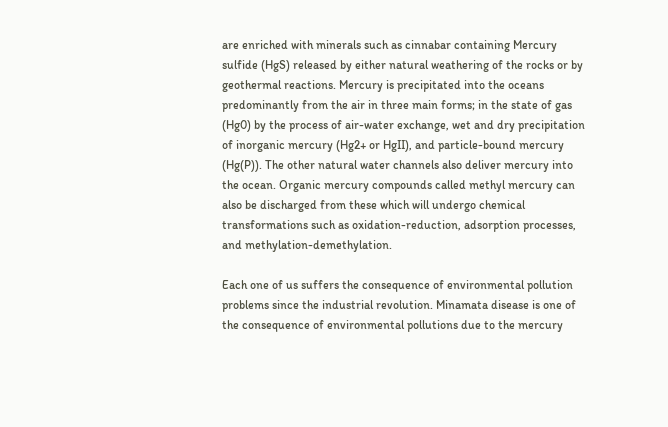are enriched with minerals such as cinnabar containing Mercury sulfide (HgS) released by either natural weathering of the rocks or by geothermal reactions. Mercury is precipitated into the oceans predominantly from the air in three main forms; in the state of gas (Hg0) by the process of air-water exchange, wet and dry precipitation of inorganic mercury (Hg2+ or HgII), and particle-bound mercury (Hg(P)). The other natural water channels also deliver mercury into the ocean. Organic mercury compounds called methyl mercury can also be discharged from these which will undergo chemical transformations such as oxidation-reduction, adsorption processes, and methylation-demethylation.

Each one of us suffers the consequence of environmental pollution problems since the industrial revolution. Minamata disease is one of the consequence of environmental pollutions due to the mercury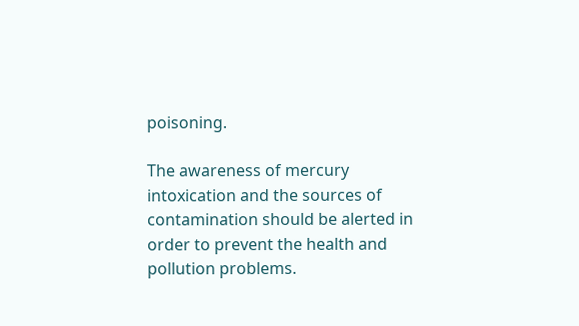poisoning.

The awareness of mercury intoxication and the sources of contamination should be alerted in order to prevent the health and pollution problems.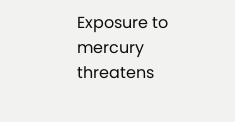Exposure to mercury threatens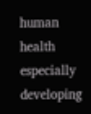human health especially developing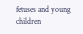fetuses and young children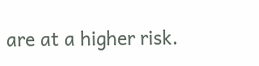are at a higher risk.